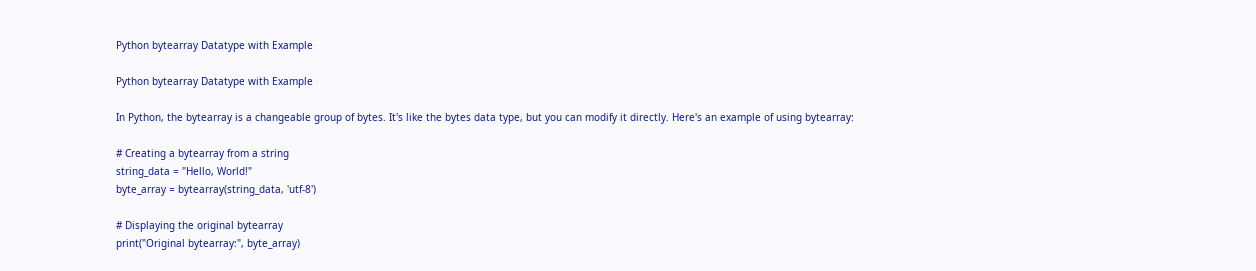Python bytearray Datatype with Example

Python bytearray Datatype with Example

In Python, the bytearray is a changeable group of bytes. It's like the bytes data type, but you can modify it directly. Here's an example of using bytearray:

# Creating a bytearray from a string
string_data = "Hello, World!"
byte_array = bytearray(string_data, 'utf-8')

# Displaying the original bytearray
print("Original bytearray:", byte_array)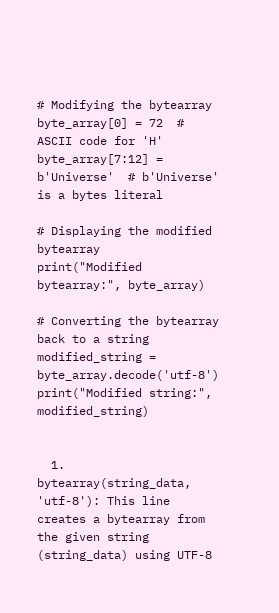# Modifying the bytearray
byte_array[0] = 72  # ASCII code for 'H'
byte_array[7:12] = b'Universe'  # b'Universe' is a bytes literal

# Displaying the modified bytearray
print("Modified bytearray:", byte_array)

# Converting the bytearray back to a string
modified_string = byte_array.decode('utf-8')
print("Modified string:", modified_string)


  1. bytearray(string_data, 'utf-8'): This line creates a bytearray from the given string (string_data) using UTF-8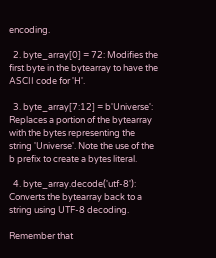encoding.

  2. byte_array[0] = 72: Modifies the first byte in the bytearray to have the ASCII code for 'H'.

  3. byte_array[7:12] = b'Universe': Replaces a portion of the bytearray with the bytes representing the string 'Universe'. Note the use of the b prefix to create a bytes literal.

  4. byte_array.decode('utf-8'): Converts the bytearray back to a string using UTF-8 decoding.

Remember that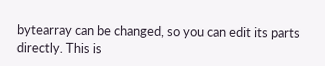bytearray can be changed, so you can edit its parts directly. This is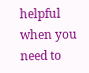helpful when you need to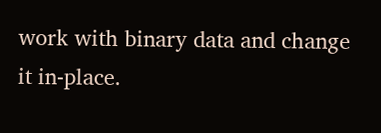work with binary data and change it in-place.